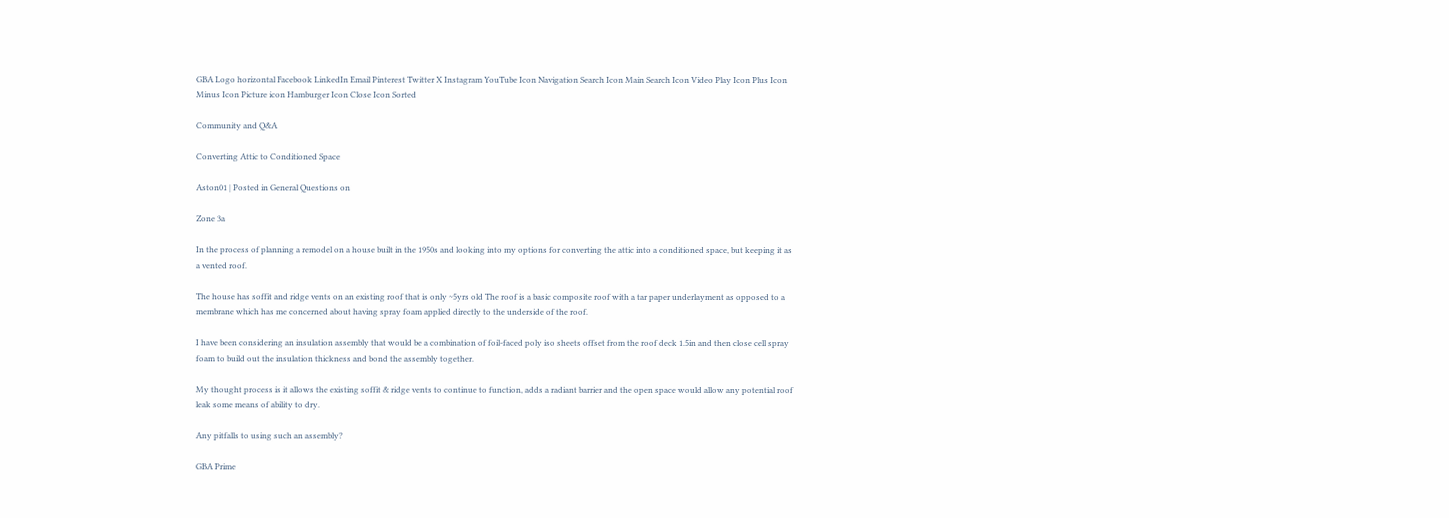GBA Logo horizontal Facebook LinkedIn Email Pinterest Twitter X Instagram YouTube Icon Navigation Search Icon Main Search Icon Video Play Icon Plus Icon Minus Icon Picture icon Hamburger Icon Close Icon Sorted

Community and Q&A

Converting Attic to Conditioned Space

Aston01 | Posted in General Questions on

Zone 3a

In the process of planning a remodel on a house built in the 1950s and looking into my options for converting the attic into a conditioned space, but keeping it as a vented roof.

The house has soffit and ridge vents on an existing roof that is only ~5yrs old The roof is a basic composite roof with a tar paper underlayment as opposed to a membrane which has me concerned about having spray foam applied directly to the underside of the roof.

I have been considering an insulation assembly that would be a combination of foil-faced poly iso sheets offset from the roof deck 1.5in and then close cell spray foam to build out the insulation thickness and bond the assembly together.

My thought process is it allows the existing soffit & ridge vents to continue to function, adds a radiant barrier and the open space would allow any potential roof leak some means of ability to dry.

Any pitfalls to using such an assembly?

GBA Prime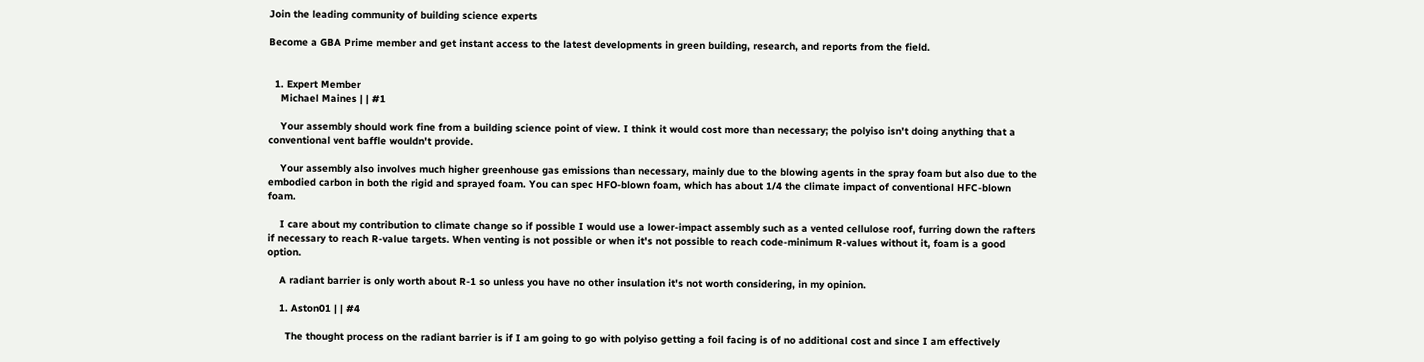Join the leading community of building science experts

Become a GBA Prime member and get instant access to the latest developments in green building, research, and reports from the field.


  1. Expert Member
    Michael Maines | | #1

    Your assembly should work fine from a building science point of view. I think it would cost more than necessary; the polyiso isn't doing anything that a conventional vent baffle wouldn't provide.

    Your assembly also involves much higher greenhouse gas emissions than necessary, mainly due to the blowing agents in the spray foam but also due to the embodied carbon in both the rigid and sprayed foam. You can spec HFO-blown foam, which has about 1/4 the climate impact of conventional HFC-blown foam.

    I care about my contribution to climate change so if possible I would use a lower-impact assembly such as a vented cellulose roof, furring down the rafters if necessary to reach R-value targets. When venting is not possible or when it's not possible to reach code-minimum R-values without it, foam is a good option.

    A radiant barrier is only worth about R-1 so unless you have no other insulation it's not worth considering, in my opinion.

    1. Aston01 | | #4

      The thought process on the radiant barrier is if I am going to go with polyiso getting a foil facing is of no additional cost and since I am effectively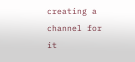creating a channel for it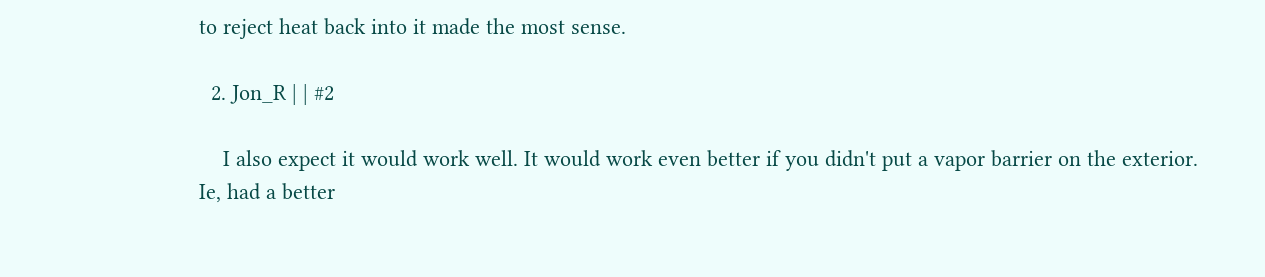to reject heat back into it made the most sense.

  2. Jon_R | | #2

    I also expect it would work well. It would work even better if you didn't put a vapor barrier on the exterior. Ie, had a better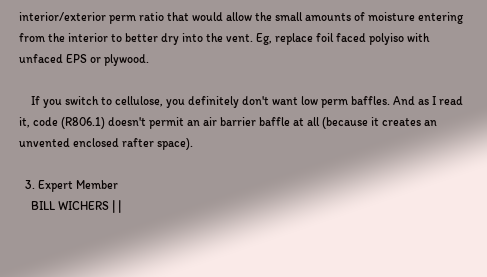interior/exterior perm ratio that would allow the small amounts of moisture entering from the interior to better dry into the vent. Eg, replace foil faced polyiso with unfaced EPS or plywood.

    If you switch to cellulose, you definitely don't want low perm baffles. And as I read it, code (R806.1) doesn't permit an air barrier baffle at all (because it creates an unvented enclosed rafter space).

  3. Expert Member
    BILL WICHERS | |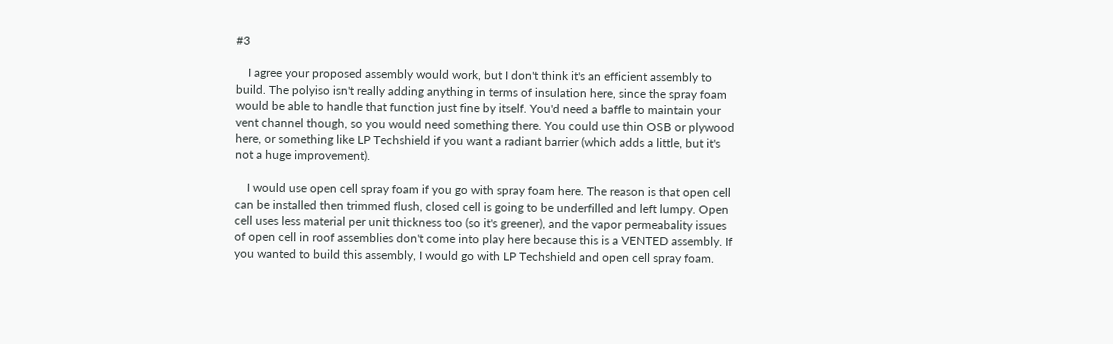#3

    I agree your proposed assembly would work, but I don't think it's an efficient assembly to build. The polyiso isn't really adding anything in terms of insulation here, since the spray foam would be able to handle that function just fine by itself. You'd need a baffle to maintain your vent channel though, so you would need something there. You could use thin OSB or plywood here, or something like LP Techshield if you want a radiant barrier (which adds a little, but it's not a huge improvement).

    I would use open cell spray foam if you go with spray foam here. The reason is that open cell can be installed then trimmed flush, closed cell is going to be underfilled and left lumpy. Open cell uses less material per unit thickness too (so it's greener), and the vapor permeabality issues of open cell in roof assemblies don't come into play here because this is a VENTED assembly. If you wanted to build this assembly, I would go with LP Techshield and open cell spray foam.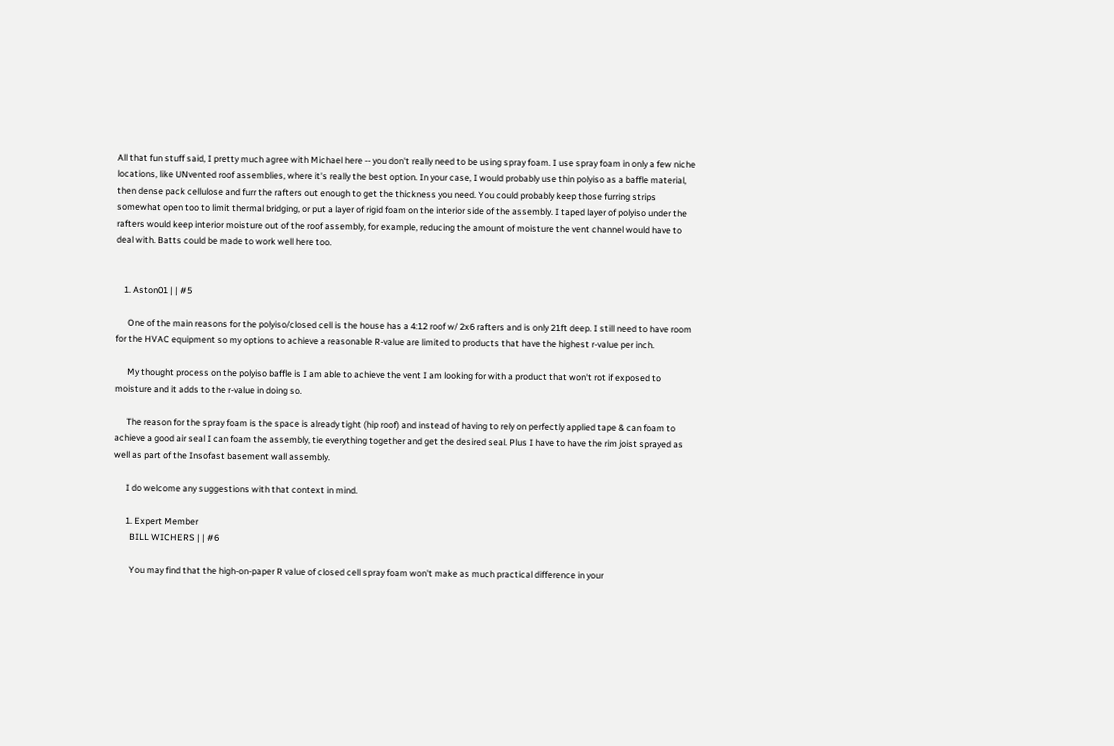All that fun stuff said, I pretty much agree with Michael here -- you don't really need to be using spray foam. I use spray foam in only a few niche locations, like UNvented roof assemblies, where it's really the best option. In your case, I would probably use thin polyiso as a baffle material, then dense pack cellulose and furr the rafters out enough to get the thickness you need. You could probably keep those furring strips somewhat open too to limit thermal bridging, or put a layer of rigid foam on the interior side of the assembly. I taped layer of polyiso under the rafters would keep interior moisture out of the roof assembly, for example, reducing the amount of moisture the vent channel would have to deal with. Batts could be made to work well here too.


    1. Aston01 | | #5

      One of the main reasons for the polyiso/closed cell is the house has a 4:12 roof w/ 2x6 rafters and is only 21ft deep. I still need to have room for the HVAC equipment so my options to achieve a reasonable R-value are limited to products that have the highest r-value per inch.

      My thought process on the polyiso baffle is I am able to achieve the vent I am looking for with a product that won't rot if exposed to moisture and it adds to the r-value in doing so.

      The reason for the spray foam is the space is already tight (hip roof) and instead of having to rely on perfectly applied tape & can foam to achieve a good air seal I can foam the assembly, tie everything together and get the desired seal. Plus I have to have the rim joist sprayed as well as part of the Insofast basement wall assembly.

      I do welcome any suggestions with that context in mind.

      1. Expert Member
        BILL WICHERS | | #6

        You may find that the high-on-paper R value of closed cell spray foam won't make as much practical difference in your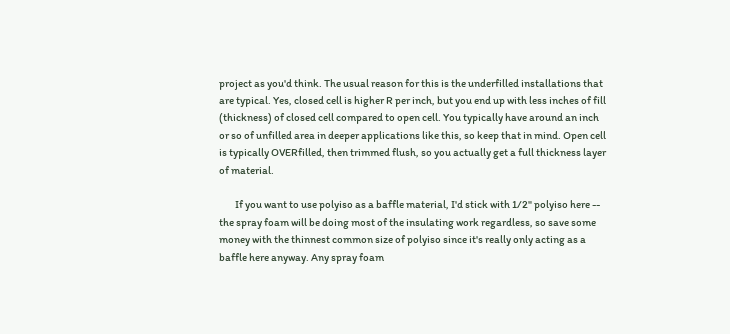project as you'd think. The usual reason for this is the underfilled installations that are typical. Yes, closed cell is higher R per inch, but you end up with less inches of fill (thickness) of closed cell compared to open cell. You typically have around an inch or so of unfilled area in deeper applications like this, so keep that in mind. Open cell is typically OVERfilled, then trimmed flush, so you actually get a full thickness layer of material.

        If you want to use polyiso as a baffle material, I'd stick with 1/2" polyiso here -- the spray foam will be doing most of the insulating work regardless, so save some money with the thinnest common size of polyiso since it's really only acting as a baffle here anyway. Any spray foam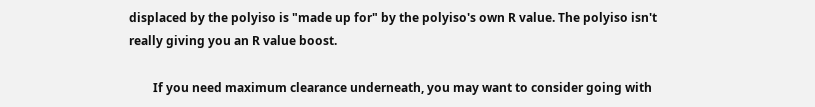displaced by the polyiso is "made up for" by the polyiso's own R value. The polyiso isn't really giving you an R value boost.

        If you need maximum clearance underneath, you may want to consider going with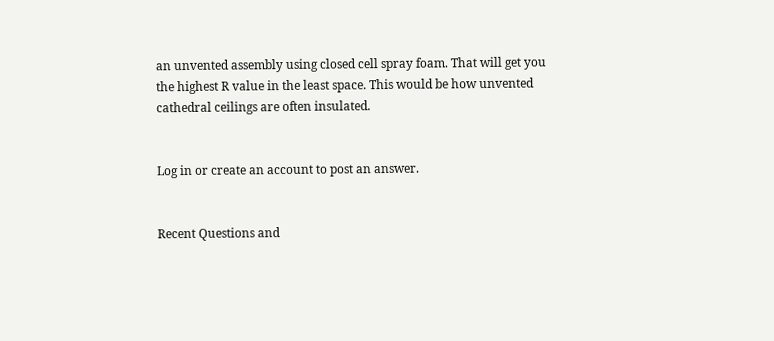an unvented assembly using closed cell spray foam. That will get you the highest R value in the least space. This would be how unvented cathedral ceilings are often insulated.


Log in or create an account to post an answer.


Recent Questions and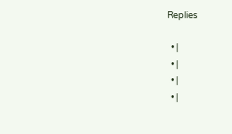Replies

  • |
  • |
  • |
  • |